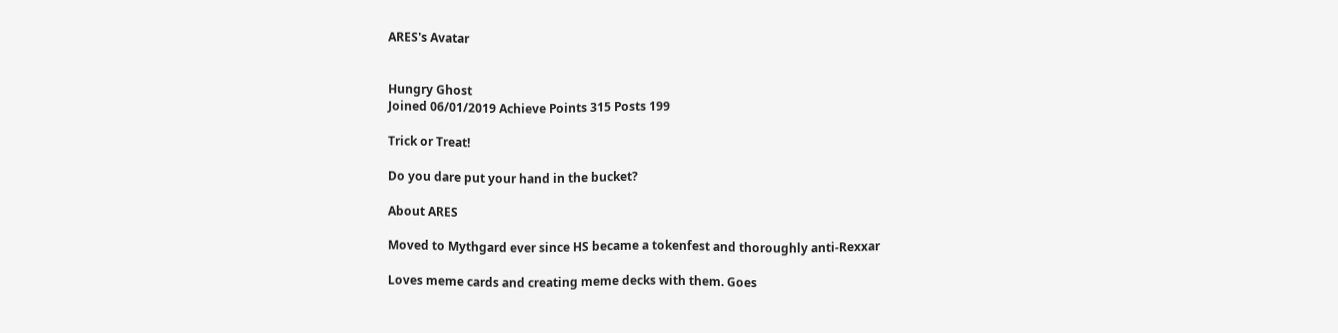ARES's Avatar


Hungry Ghost
Joined 06/01/2019 Achieve Points 315 Posts 199

Trick or Treat!

Do you dare put your hand in the bucket?

About ARES

Moved to Mythgard ever since HS became a tokenfest and thoroughly anti-Rexxar

Loves meme cards and creating meme decks with them. Goes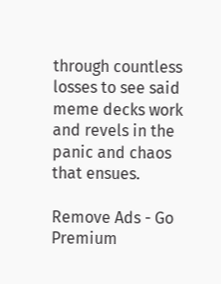through countless losses to see said meme decks work and revels in the panic and chaos that ensues.

Remove Ads - Go Premium